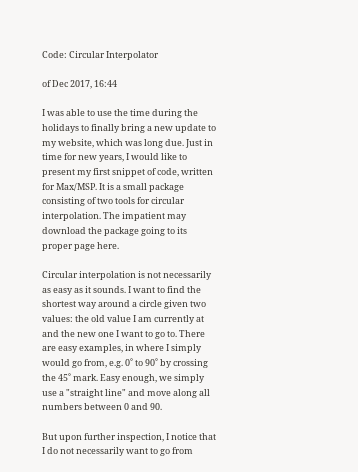Code: Circular Interpolator

of Dec 2017, 16:44

I was able to use the time during the holidays to finally bring a new update to my website, which was long due. Just in time for new years, I would like to present my first snippet of code, written for Max/MSP. It is a small package consisting of two tools for circular interpolation. The impatient may download the package going to its proper page here.

Circular interpolation is not necessarily as easy as it sounds. I want to find the shortest way around a circle given two values: the old value I am currently at and the new one I want to go to. There are easy examples, in where I simply would go from, e.g. 0˚ to 90˚ by crossing the 45˚ mark. Easy enough, we simply use a "straight line" and move along all numbers between 0 and 90.

But upon further inspection, I notice that I do not necessarily want to go from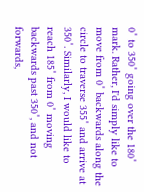0˚ to 350˚ going over the 180˚ mark. Rather, I'd simply like to move from 0˚ backwards along the circle to traverse 355˚ and arrive at 350˚. Similarly, I would like to reach 185˚ from 0˚ moving backwards past 350˚, and not forwards,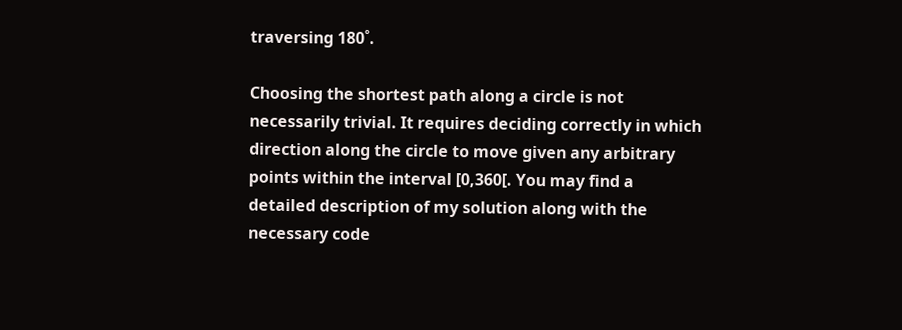traversing 180˚.

Choosing the shortest path along a circle is not necessarily trivial. It requires deciding correctly in which direction along the circle to move given any arbitrary points within the interval [0,360[. You may find a detailed description of my solution along with the necessary code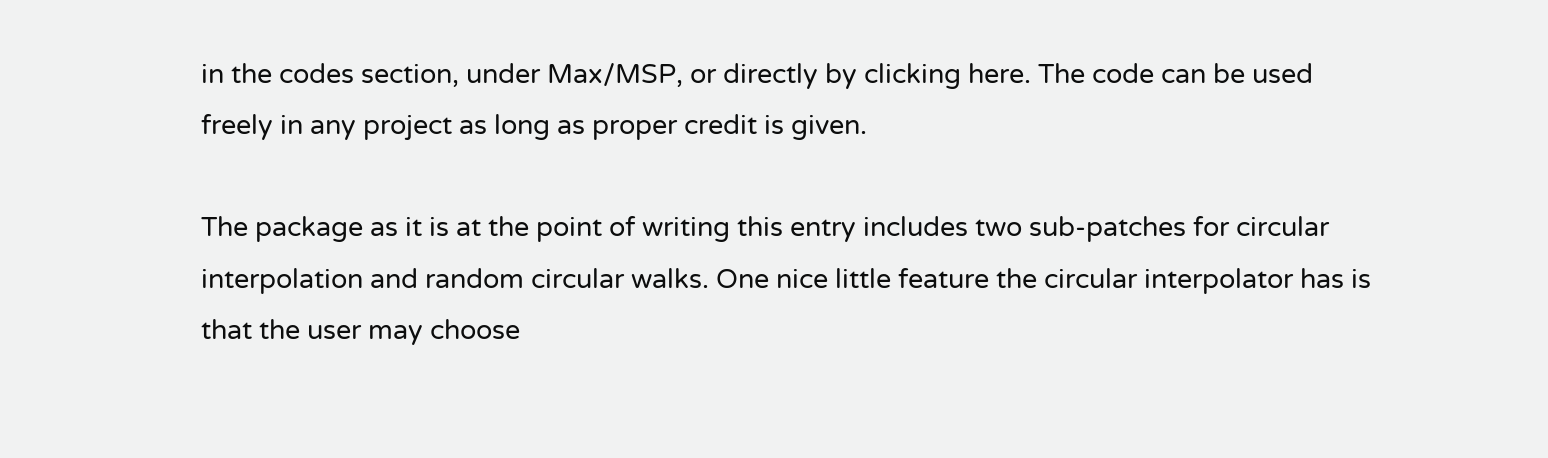in the codes section, under Max/MSP, or directly by clicking here. The code can be used freely in any project as long as proper credit is given.

The package as it is at the point of writing this entry includes two sub-patches for circular interpolation and random circular walks. One nice little feature the circular interpolator has is that the user may choose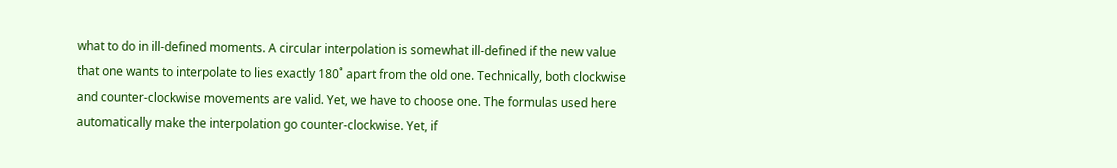what to do in ill-defined moments. A circular interpolation is somewhat ill-defined if the new value that one wants to interpolate to lies exactly 180˚ apart from the old one. Technically, both clockwise and counter-clockwise movements are valid. Yet, we have to choose one. The formulas used here automatically make the interpolation go counter-clockwise. Yet, if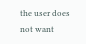the user does not want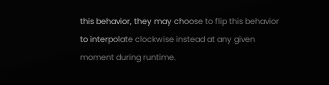this behavior, they may choose to flip this behavior to interpolate clockwise instead at any given moment during runtime.